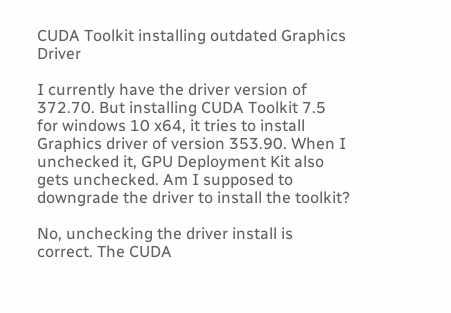CUDA Toolkit installing outdated Graphics Driver

I currently have the driver version of 372.70. But installing CUDA Toolkit 7.5 for windows 10 x64, it tries to install Graphics driver of version 353.90. When I unchecked it, GPU Deployment Kit also gets unchecked. Am I supposed to downgrade the driver to install the toolkit?

No, unchecking the driver install is correct. The CUDA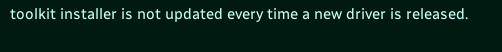toolkit installer is not updated every time a new driver is released.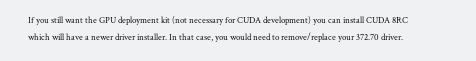If you still want the GPU deployment kit (not necessary for CUDA development) you can install CUDA 8RC which will have a newer driver installer. In that case, you would need to remove/replace your 372.70 driver.